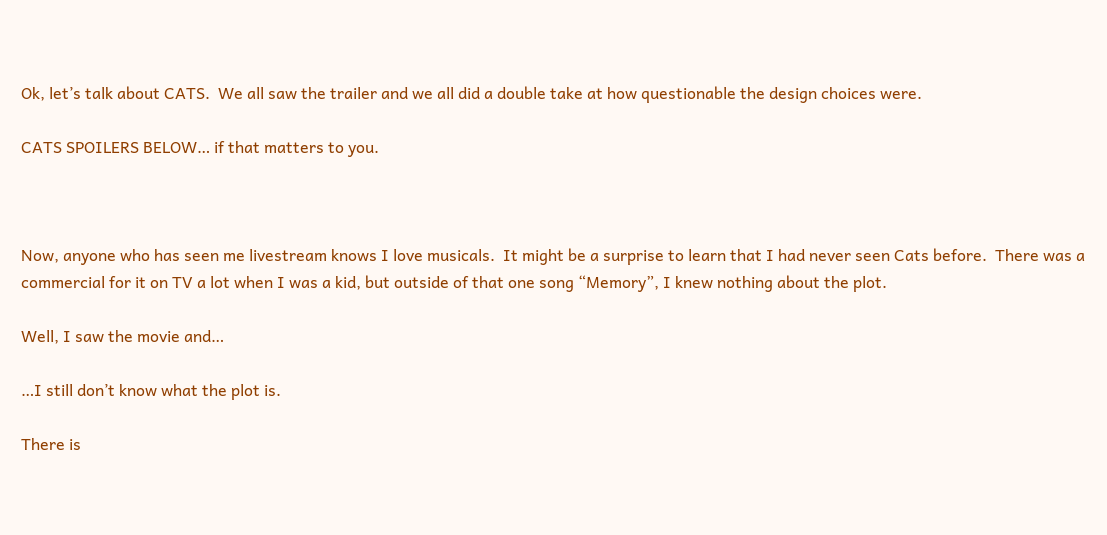Ok, let’s talk about CATS.  We all saw the trailer and we all did a double take at how questionable the design choices were.

CATS SPOILERS BELOW… if that matters to you.



Now, anyone who has seen me livestream knows I love musicals.  It might be a surprise to learn that I had never seen Cats before.  There was a commercial for it on TV a lot when I was a kid, but outside of that one song “Memory”, I knew nothing about the plot.

Well, I saw the movie and…

…I still don’t know what the plot is.

There is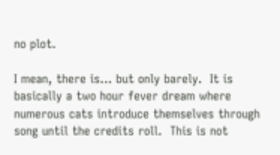no plot.

I mean, there is… but only barely.  It is basically a two hour fever dream where numerous cats introduce themselves through song until the credits roll.  This is not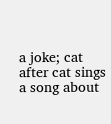a joke; cat after cat sings a song about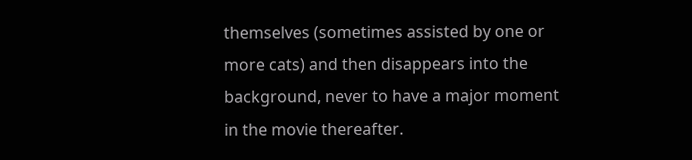themselves (sometimes assisted by one or more cats) and then disappears into the background, never to have a major moment in the movie thereafter.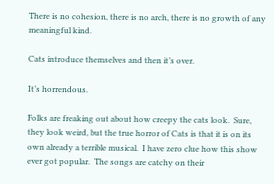There is no cohesion, there is no arch, there is no growth of any meaningful kind.

Cats introduce themselves and then it’s over.

It’s horrendous.

Folks are freaking out about how creepy the cats look.  Sure, they look weird, but the true horror of Cats is that it is on its own already a terrible musical.  I have zero clue how this show ever got popular.  The songs are catchy on their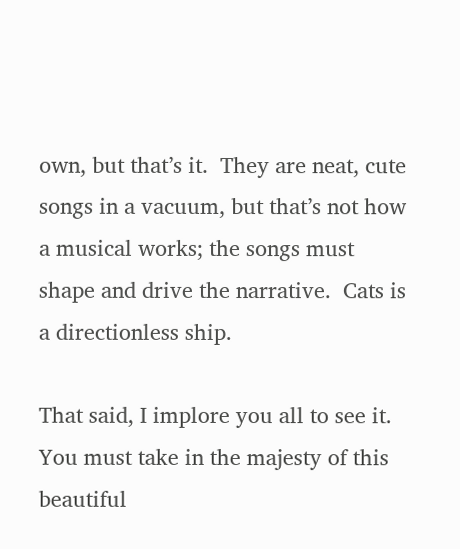own, but that’s it.  They are neat, cute songs in a vacuum, but that’s not how a musical works; the songs must shape and drive the narrative.  Cats is a directionless ship.

That said, I implore you all to see it.  You must take in the majesty of this beautiful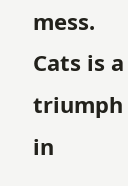mess.  Cats is a triumph in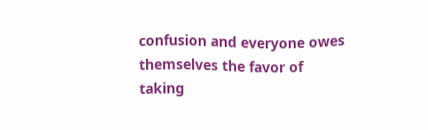confusion and everyone owes themselves the favor of taking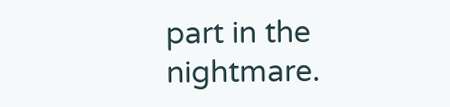part in the nightmare.